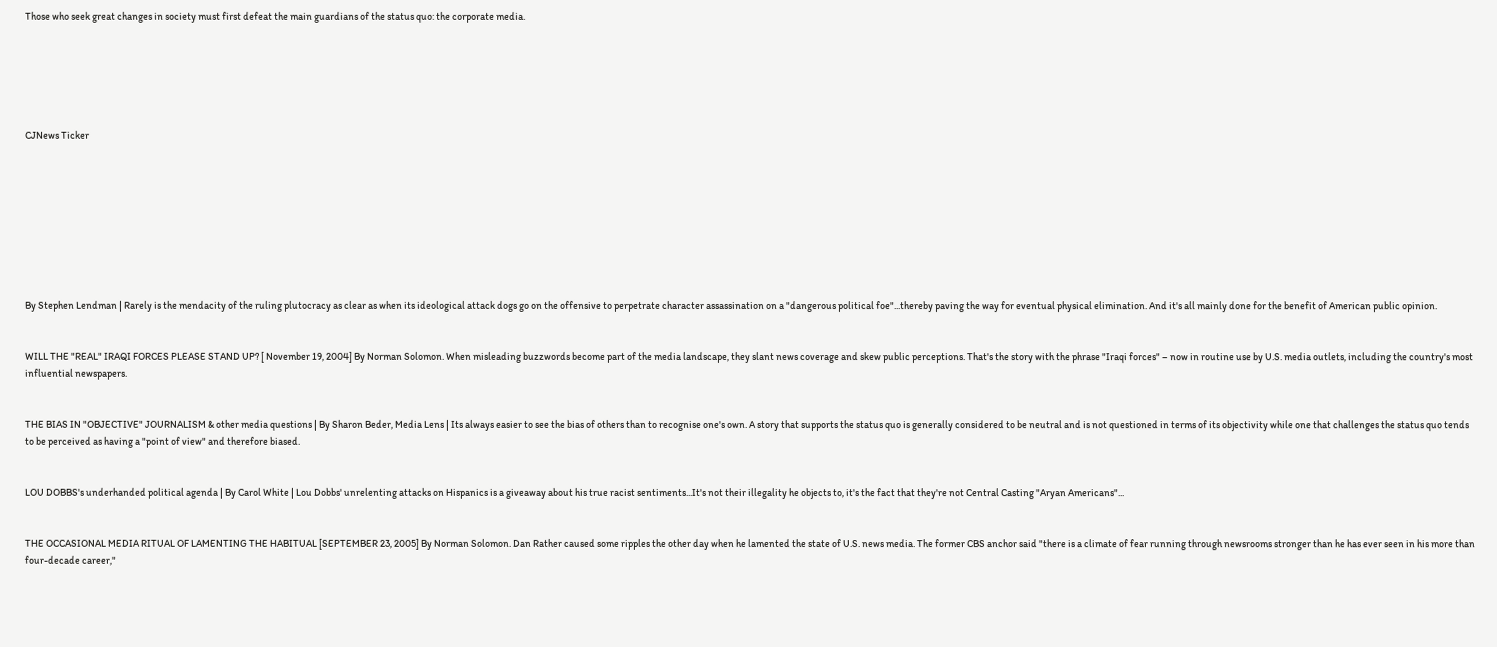Those who seek great changes in society must first defeat the main guardians of the status quo: the corporate media.






CJNews Ticker









By Stephen Lendman | Rarely is the mendacity of the ruling plutocracy as clear as when its ideological attack dogs go on the offensive to perpetrate character assassination on a "dangerous political foe"...thereby paving the way for eventual physical elimination. And it's all mainly done for the benefit of American public opinion.


WILL THE "REAL" IRAQI FORCES PLEASE STAND UP? [ November 19, 2004] By Norman Solomon. When misleading buzzwords become part of the media landscape, they slant news coverage and skew public perceptions. That's the story with the phrase "Iraqi forces" – now in routine use by U.S. media outlets, including the country's most influential newspapers.


THE BIAS IN "OBJECTIVE" JOURNALISM & other media questions | By Sharon Beder, Media Lens | Its always easier to see the bias of others than to recognise one's own. A story that supports the status quo is generally considered to be neutral and is not questioned in terms of its objectivity while one that challenges the status quo tends to be perceived as having a "point of view" and therefore biased.


LOU DOBBS's underhanded political agenda | By Carol White | Lou Dobbs' unrelenting attacks on Hispanics is a giveaway about his true racist sentiments...It's not their illegality he objects to, it's the fact that they're not Central Casting "Aryan Americans"...


THE OCCASIONAL MEDIA RITUAL OF LAMENTING THE HABITUAL [SEPTEMBER 23, 2005] By Norman Solomon. Dan Rather caused some ripples the other day when he lamented the state of U.S. news media. The former CBS anchor said "there is a climate of fear running through newsrooms stronger than he has ever seen in his more than four-decade career,"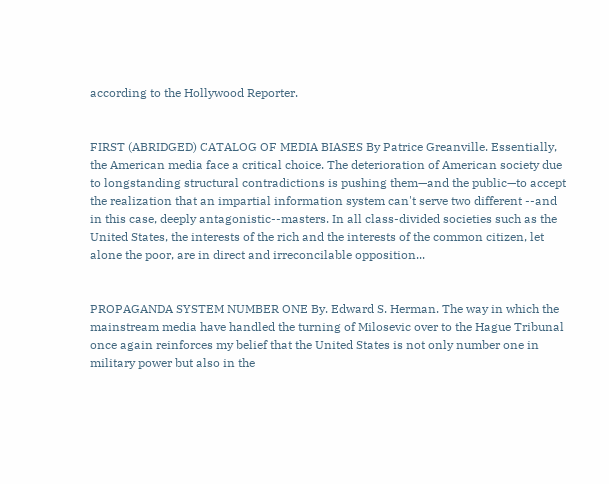according to the Hollywood Reporter.


FIRST (ABRIDGED) CATALOG OF MEDIA BIASES By Patrice Greanville. Essentially, the American media face a critical choice. The deterioration of American society due to longstanding structural contradictions is pushing them—and the public—to accept the realization that an impartial information system can't serve two different --and in this case, deeply antagonistic--masters. In all class-divided societies such as the United States, the interests of the rich and the interests of the common citizen, let alone the poor, are in direct and irreconcilable opposition...


PROPAGANDA SYSTEM NUMBER ONE By. Edward S. Herman. The way in which the mainstream media have handled the turning of Milosevic over to the Hague Tribunal once again reinforces my belief that the United States is not only number one in military power but also in the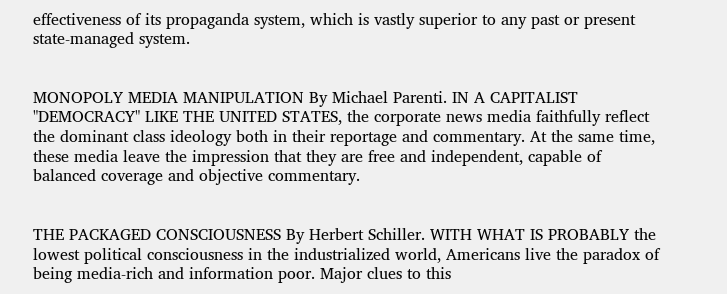effectiveness of its propaganda system, which is vastly superior to any past or present state-managed system.


MONOPOLY MEDIA MANIPULATION By Michael Parenti. IN A CAPITALIST "DEMOCRACY" LIKE THE UNITED STATES, the corporate news media faithfully reflect the dominant class ideology both in their reportage and commentary. At the same time, these media leave the impression that they are free and independent, capable of balanced coverage and objective commentary.


THE PACKAGED CONSCIOUSNESS By Herbert Schiller. WITH WHAT IS PROBABLY the lowest political consciousness in the industrialized world, Americans live the paradox of being media-rich and information poor. Major clues to this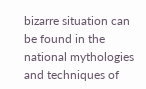bizarre situation can be found in the national mythologies and techniques of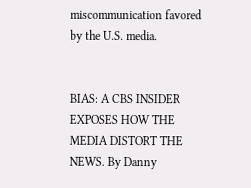miscommunication favored by the U.S. media.


BIAS: A CBS INSIDER EXPOSES HOW THE MEDIA DISTORT THE NEWS. By Danny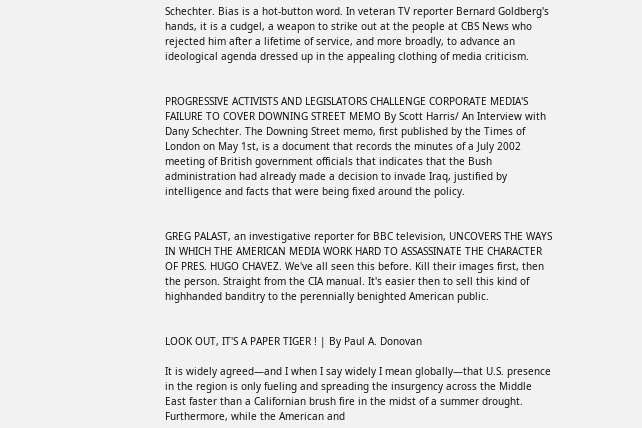Schechter. Bias is a hot-button word. In veteran TV reporter Bernard Goldberg's hands, it is a cudgel, a weapon to strike out at the people at CBS News who rejected him after a lifetime of service, and more broadly, to advance an ideological agenda dressed up in the appealing clothing of media criticism.


PROGRESSIVE ACTIVISTS AND LEGISLATORS CHALLENGE CORPORATE MEDIA'S FAILURE TO COVER DOWNING STREET MEMO By Scott Harris/ An Interview with Dany Schechter. The Downing Street memo, first published by the Times of London on May 1st, is a document that records the minutes of a July 2002 meeting of British government officials that indicates that the Bush administration had already made a decision to invade Iraq, justified by intelligence and facts that were being fixed around the policy.


GREG PALAST, an investigative reporter for BBC television, UNCOVERS THE WAYS IN WHICH THE AMERICAN MEDIA WORK HARD TO ASSASSINATE THE CHARACTER OF PRES. HUGO CHAVEZ. We've all seen this before. Kill their images first, then the person. Straight from the CIA manual. It's easier then to sell this kind of highhanded banditry to the perennially benighted American public.


LOOK OUT, IT'S A PAPER TIGER ! | By Paul A. Donovan

It is widely agreed—and I when I say widely I mean globally—that U.S. presence in the region is only fueling and spreading the insurgency across the Middle East faster than a Californian brush fire in the midst of a summer drought. Furthermore, while the American and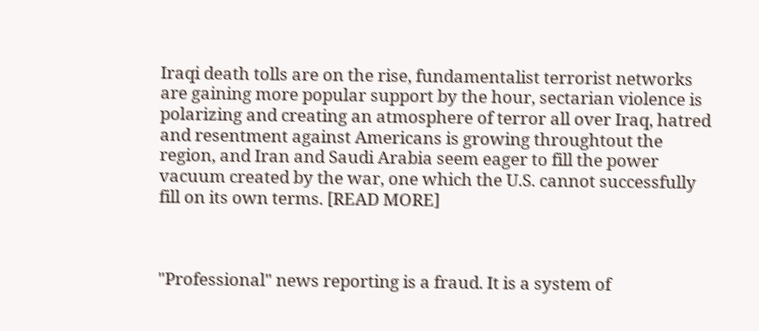Iraqi death tolls are on the rise, fundamentalist terrorist networks are gaining more popular support by the hour, sectarian violence is polarizing and creating an atmosphere of terror all over Iraq, hatred and resentment against Americans is growing throughtout the region, and Iran and Saudi Arabia seem eager to fill the power vacuum created by the war, one which the U.S. cannot successfully fill on its own terms. [READ MORE]



"Professional" news reporting is a fraud. It is a system of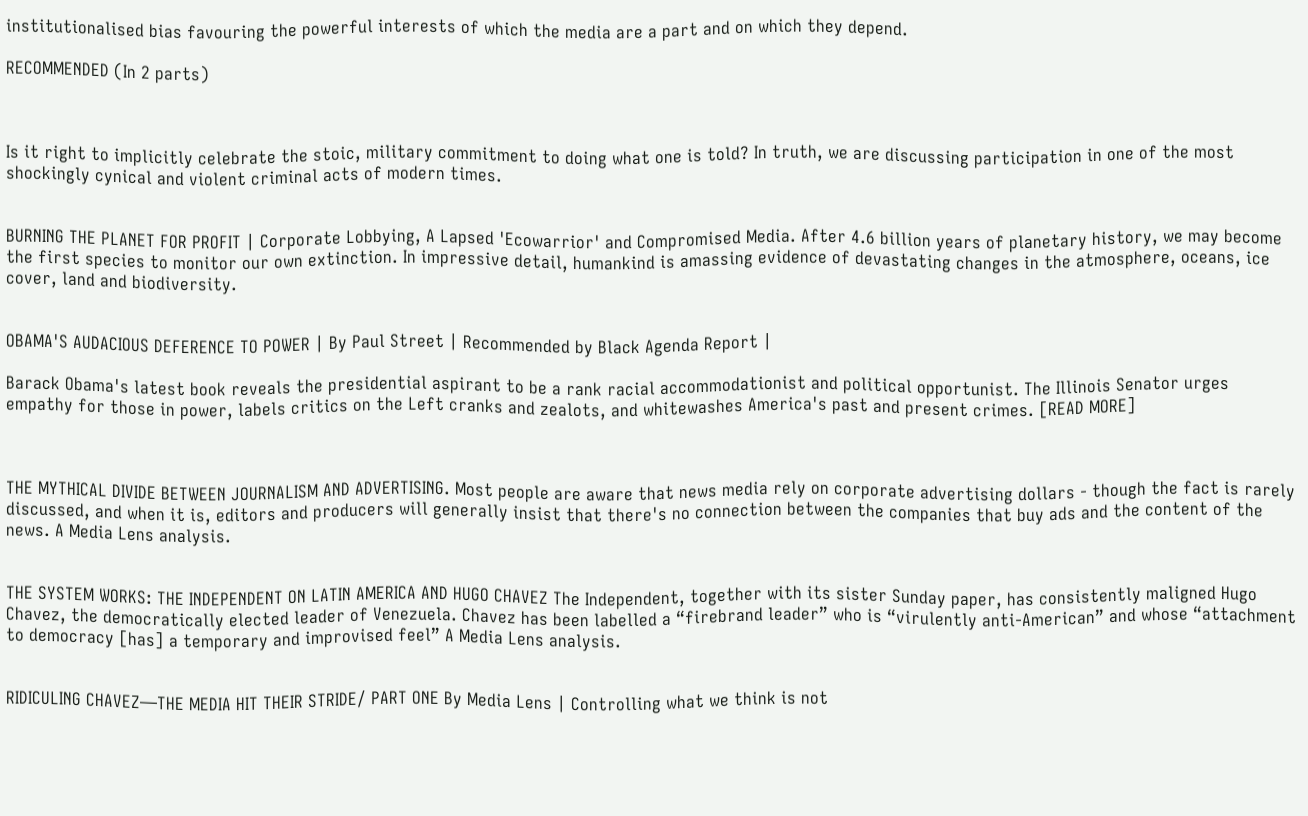institutionalised bias favouring the powerful interests of which the media are a part and on which they depend.

RECOMMENDED (In 2 parts)



Is it right to implicitly celebrate the stoic, military commitment to doing what one is told? In truth, we are discussing participation in one of the most shockingly cynical and violent criminal acts of modern times.


BURNING THE PLANET FOR PROFIT | Corporate Lobbying, A Lapsed 'Ecowarrior' and Compromised Media. After 4.6 billion years of planetary history, we may become the first species to monitor our own extinction. In impressive detail, humankind is amassing evidence of devastating changes in the atmosphere, oceans, ice cover, land and biodiversity.


OBAMA'S AUDACIOUS DEFERENCE TO POWER | By Paul Street | Recommended by Black Agenda Report |

Barack Obama's latest book reveals the presidential aspirant to be a rank racial accommodationist and political opportunist. The Illinois Senator urges empathy for those in power, labels critics on the Left cranks and zealots, and whitewashes America's past and present crimes. [READ MORE]



THE MYTHICAL DIVIDE BETWEEN JOURNALISM AND ADVERTISING. Most people are aware that news media rely on corporate advertising dollars - though the fact is rarely discussed, and when it is, editors and producers will generally insist that there's no connection between the companies that buy ads and the content of the news. A Media Lens analysis.


THE SYSTEM WORKS: THE INDEPENDENT ON LATIN AMERICA AND HUGO CHAVEZ The Independent, together with its sister Sunday paper, has consistently maligned Hugo Chavez, the democratically elected leader of Venezuela. Chavez has been labelled a “firebrand leader” who is “virulently anti-American” and whose “attachment to democracy [has] a temporary and improvised feel” A Media Lens analysis.


RIDICULING CHAVEZ—THE MEDIA HIT THEIR STRIDE/ PART ONE By Media Lens | Controlling what we think is not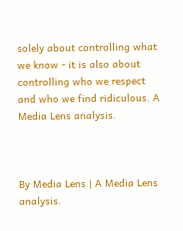solely about controlling what we know - it is also about controlling who we respect and who we find ridiculous. A Media Lens analysis.



By Media Lens | A Media Lens analysis.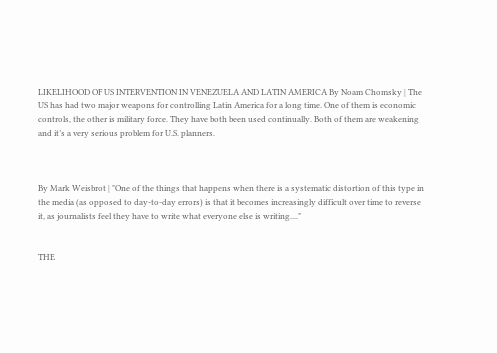LIKELIHOOD OF US INTERVENTION IN VENEZUELA AND LATIN AMERICA By Noam Chomsky | The US has had two major weapons for controlling Latin America for a long time. One of them is economic controls, the other is military force. They have both been used continually. Both of them are weakening and it’s a very serious problem for U.S. planners.



By Mark Weisbrot | "One of the things that happens when there is a systematic distortion of this type in the media (as opposed to day-to-day errors) is that it becomes increasingly difficult over time to reverse it, as journalists feel they have to write what everyone else is writing...."


THE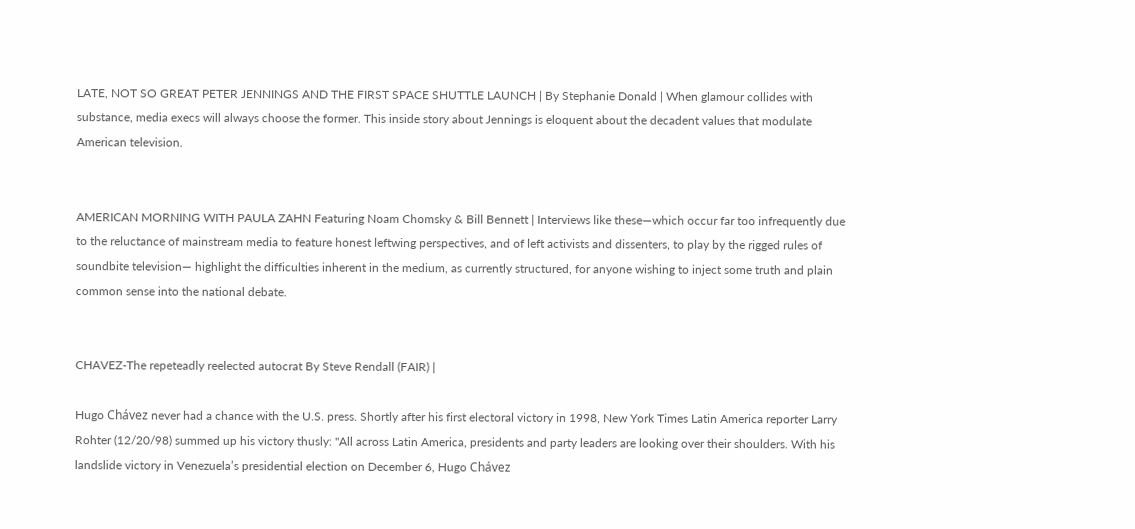LATE, NOT SO GREAT PETER JENNINGS AND THE FIRST SPACE SHUTTLE LAUNCH | By Stephanie Donald | When glamour collides with substance, media execs will always choose the former. This inside story about Jennings is eloquent about the decadent values that modulate American television.


AMERICAN MORNING WITH PAULA ZAHN Featuring Noam Chomsky & Bill Bennett | Interviews like these—which occur far too infrequently due to the reluctance of mainstream media to feature honest leftwing perspectives, and of left activists and dissenters, to play by the rigged rules of soundbite television— highlight the difficulties inherent in the medium, as currently structured, for anyone wishing to inject some truth and plain common sense into the national debate.


CHAVEZ-The repeteadly reelected autocrat By Steve Rendall (FAIR) |

Hugo Chávez never had a chance with the U.S. press. Shortly after his first electoral victory in 1998, New York Times Latin America reporter Larry Rohter (12/20/98) summed up his victory thusly: "All across Latin America, presidents and party leaders are looking over their shoulders. With his landslide victory in Venezuela’s presidential election on December 6, Hugo Chávez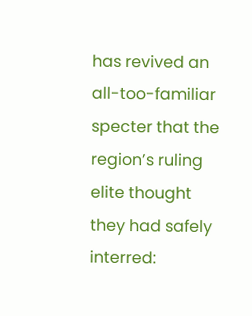has revived an all-too-familiar specter that the region’s ruling elite thought they had safely interred: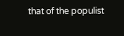that of the populist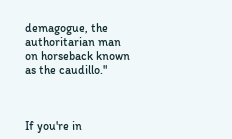demagogue, the authoritarian man on horseback known as the caudillo."



If you're in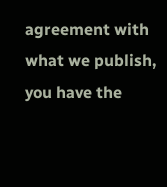agreement with what we publish, you have the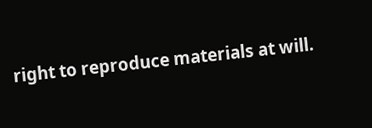right to reproduce materials at will.